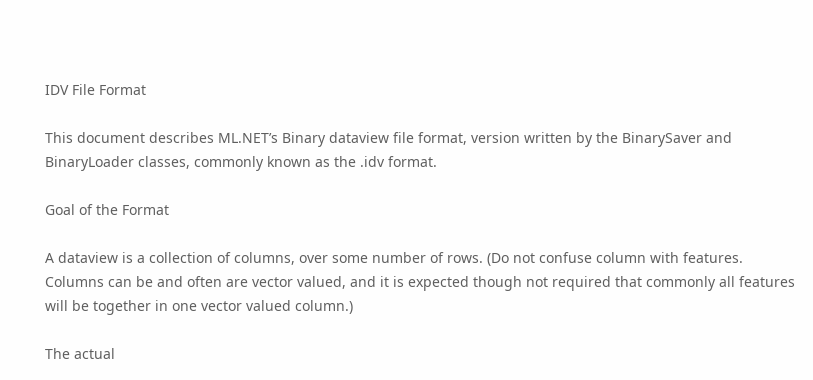IDV File Format

This document describes ML.NET’s Binary dataview file format, version written by the BinarySaver and BinaryLoader classes, commonly known as the .idv format.

Goal of the Format

A dataview is a collection of columns, over some number of rows. (Do not confuse column with features. Columns can be and often are vector valued, and it is expected though not required that commonly all features will be together in one vector valued column.)

The actual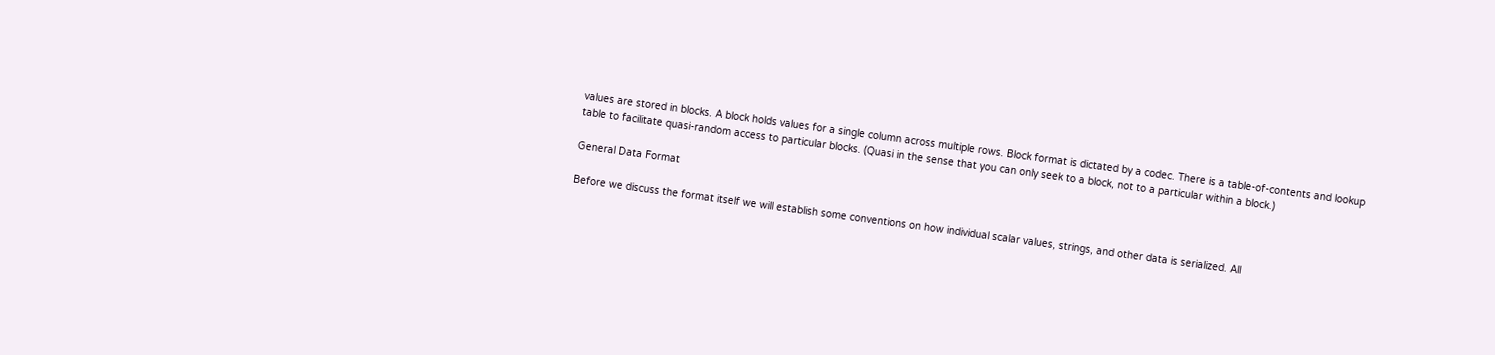values are stored in blocks. A block holds values for a single column across multiple rows. Block format is dictated by a codec. There is a table-of-contents and lookup table to facilitate quasi-random access to particular blocks. (Quasi in the sense that you can only seek to a block, not to a particular within a block.)

General Data Format

Before we discuss the format itself we will establish some conventions on how individual scalar values, strings, and other data is serialized. All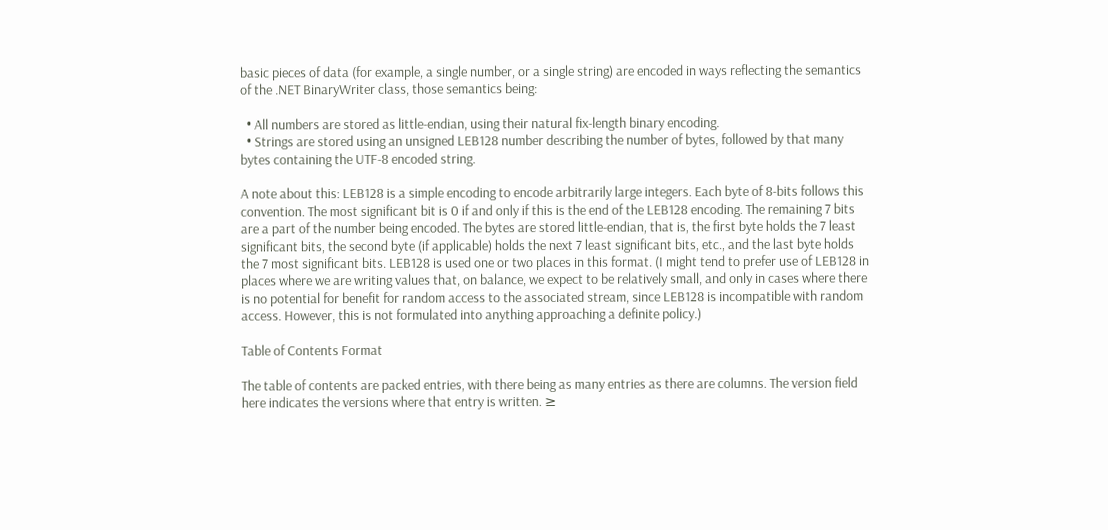basic pieces of data (for example, a single number, or a single string) are encoded in ways reflecting the semantics of the .NET BinaryWriter class, those semantics being:

  • All numbers are stored as little-endian, using their natural fix-length binary encoding.
  • Strings are stored using an unsigned LEB128 number describing the number of bytes, followed by that many bytes containing the UTF-8 encoded string.

A note about this: LEB128 is a simple encoding to encode arbitrarily large integers. Each byte of 8-bits follows this convention. The most significant bit is 0 if and only if this is the end of the LEB128 encoding. The remaining 7 bits are a part of the number being encoded. The bytes are stored little-endian, that is, the first byte holds the 7 least significant bits, the second byte (if applicable) holds the next 7 least significant bits, etc., and the last byte holds the 7 most significant bits. LEB128 is used one or two places in this format. (I might tend to prefer use of LEB128 in places where we are writing values that, on balance, we expect to be relatively small, and only in cases where there is no potential for benefit for random access to the associated stream, since LEB128 is incompatible with random access. However, this is not formulated into anything approaching a definite policy.)

Table of Contents Format

The table of contents are packed entries, with there being as many entries as there are columns. The version field here indicates the versions where that entry is written. ≥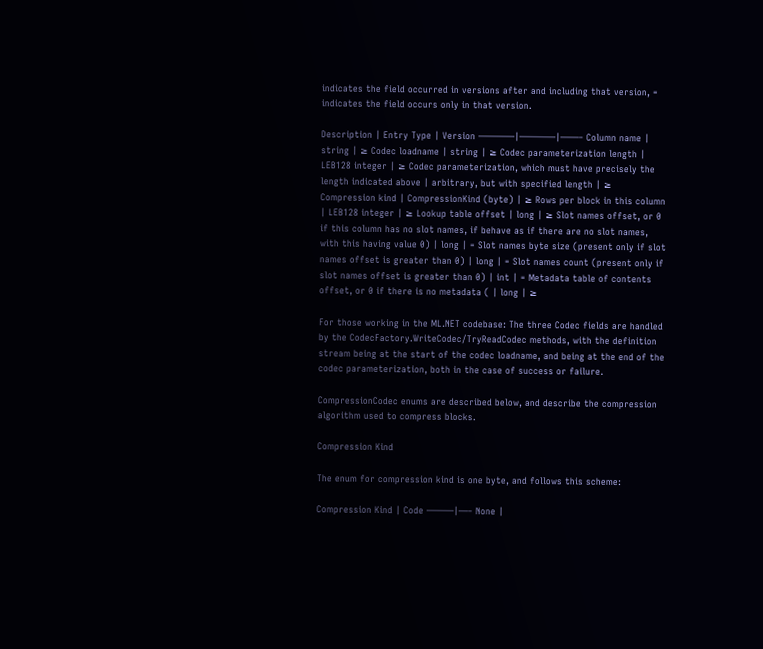indicates the field occurred in versions after and including that version, = indicates the field occurs only in that version.

Description | Entry Type | Version ————|————|——– Column name | string | ≥ Codec loadname | string | ≥ Codec parameterization length | LEB128 integer | ≥ Codec parameterization, which must have precisely the length indicated above | arbitrary, but with specified length | ≥ Compression kind | CompressionKind (byte) | ≥ Rows per block in this column | LEB128 integer | ≥ Lookup table offset | long | ≥ Slot names offset, or 0 if this column has no slot names, if behave as if there are no slot names, with this having value 0) | long | = Slot names byte size (present only if slot names offset is greater than 0) | long | = Slot names count (present only if slot names offset is greater than 0) | int | = Metadata table of contents offset, or 0 if there is no metadata ( | long | ≥

For those working in the ML.NET codebase: The three Codec fields are handled by the CodecFactory.WriteCodec/TryReadCodec methods, with the definition stream being at the start of the codec loadname, and being at the end of the codec parameterization, both in the case of success or failure.

CompressionCodec enums are described below, and describe the compression algorithm used to compress blocks.

Compression Kind

The enum for compression kind is one byte, and follows this scheme:

Compression Kind | Code ———|—– None |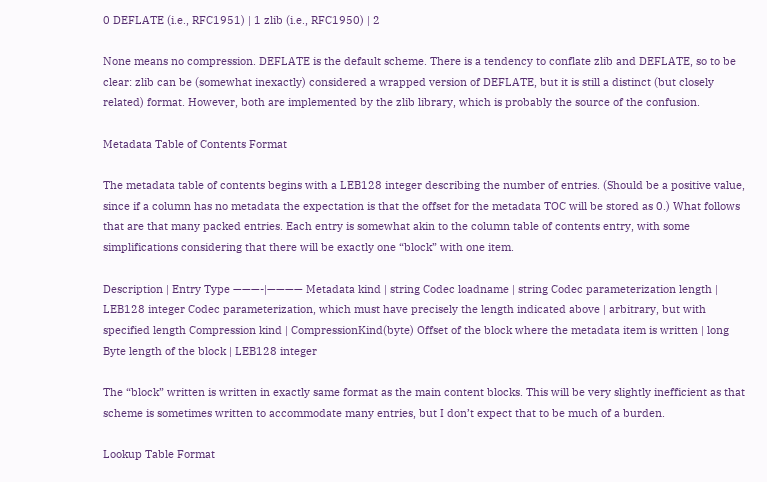0 DEFLATE (i.e., RFC1951) | 1 zlib (i.e., RFC1950) | 2

None means no compression. DEFLATE is the default scheme. There is a tendency to conflate zlib and DEFLATE, so to be clear: zlib can be (somewhat inexactly) considered a wrapped version of DEFLATE, but it is still a distinct (but closely related) format. However, both are implemented by the zlib library, which is probably the source of the confusion.

Metadata Table of Contents Format

The metadata table of contents begins with a LEB128 integer describing the number of entries. (Should be a positive value, since if a column has no metadata the expectation is that the offset for the metadata TOC will be stored as 0.) What follows that are that many packed entries. Each entry is somewhat akin to the column table of contents entry, with some simplifications considering that there will be exactly one “block” with one item.

Description | Entry Type ———-|———— Metadata kind | string Codec loadname | string Codec parameterization length | LEB128 integer Codec parameterization, which must have precisely the length indicated above | arbitrary, but with specified length Compression kind | CompressionKind(byte) Offset of the block where the metadata item is written | long Byte length of the block | LEB128 integer

The “block” written is written in exactly same format as the main content blocks. This will be very slightly inefficient as that scheme is sometimes written to accommodate many entries, but I don’t expect that to be much of a burden.

Lookup Table Format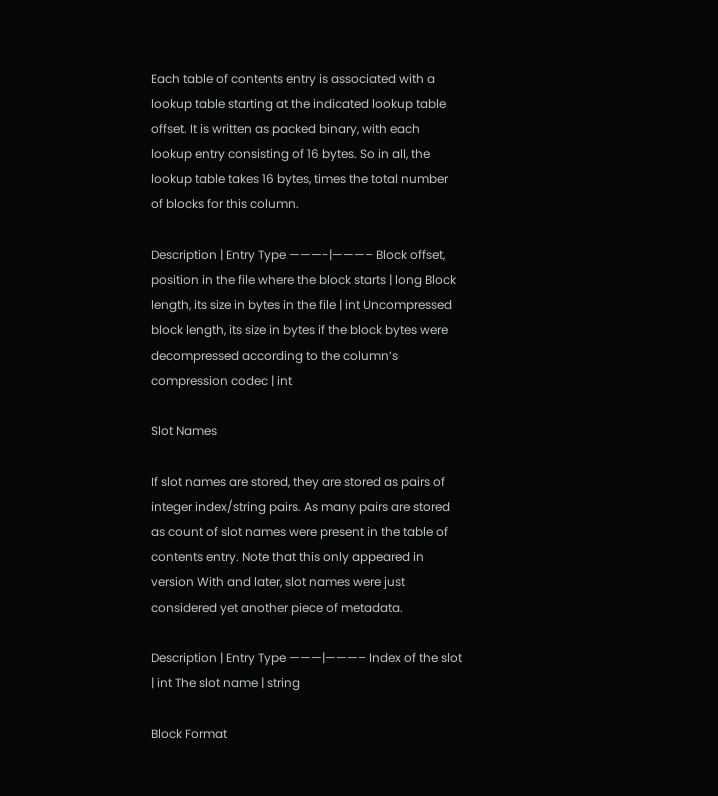Each table of contents entry is associated with a lookup table starting at the indicated lookup table offset. It is written as packed binary, with each lookup entry consisting of 16 bytes. So in all, the lookup table takes 16 bytes, times the total number of blocks for this column.

Description | Entry Type ———-|———– Block offset, position in the file where the block starts | long Block length, its size in bytes in the file | int Uncompressed block length, its size in bytes if the block bytes were decompressed according to the column’s compression codec | int

Slot Names

If slot names are stored, they are stored as pairs of integer index/string pairs. As many pairs are stored as count of slot names were present in the table of contents entry. Note that this only appeared in version With and later, slot names were just considered yet another piece of metadata.

Description | Entry Type ———|———– Index of the slot | int The slot name | string

Block Format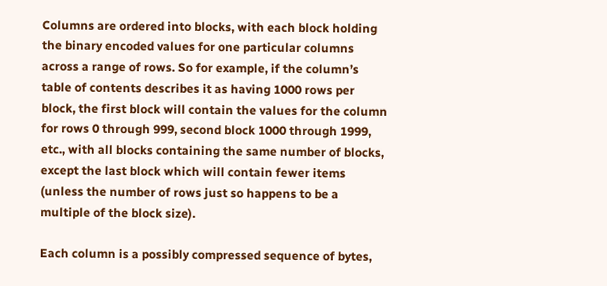Columns are ordered into blocks, with each block holding the binary encoded values for one particular columns across a range of rows. So for example, if the column’s table of contents describes it as having 1000 rows per block, the first block will contain the values for the column for rows 0 through 999, second block 1000 through 1999, etc., with all blocks containing the same number of blocks, except the last block which will contain fewer items (unless the number of rows just so happens to be a multiple of the block size).

Each column is a possibly compressed sequence of bytes,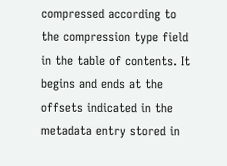compressed according to the compression type field in the table of contents. It begins and ends at the offsets indicated in the metadata entry stored in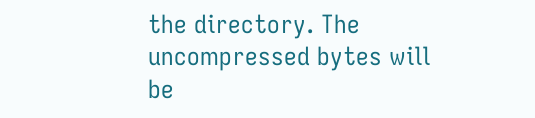the directory. The uncompressed bytes will be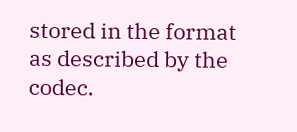stored in the format as described by the codec.